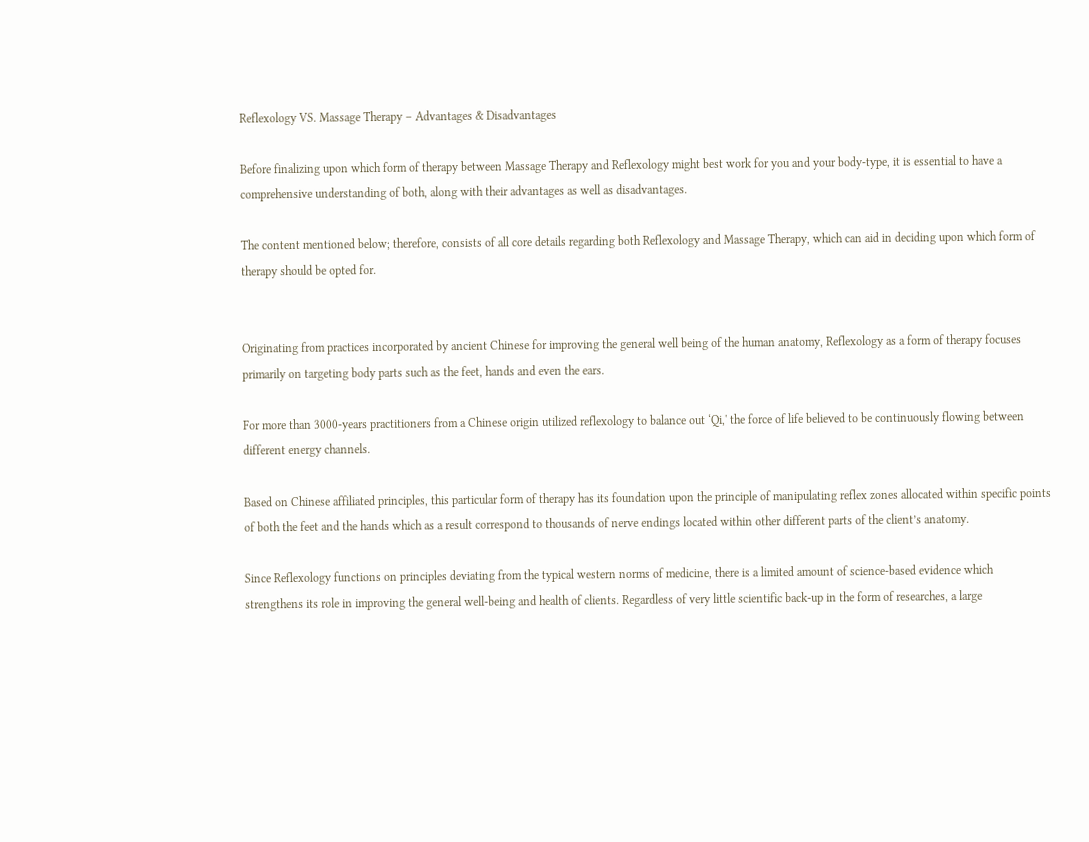Reflexology VS. Massage Therapy – Advantages & Disadvantages

Before finalizing upon which form of therapy between Massage Therapy and Reflexology might best work for you and your body-type, it is essential to have a comprehensive understanding of both, along with their advantages as well as disadvantages.

The content mentioned below; therefore, consists of all core details regarding both Reflexology and Massage Therapy, which can aid in deciding upon which form of therapy should be opted for.


Originating from practices incorporated by ancient Chinese for improving the general well being of the human anatomy, Reflexology as a form of therapy focuses primarily on targeting body parts such as the feet, hands and even the ears.

For more than 3000-years practitioners from a Chinese origin utilized reflexology to balance out ‘Qi,' the force of life believed to be continuously flowing between different energy channels.

Based on Chinese affiliated principles, this particular form of therapy has its foundation upon the principle of manipulating reflex zones allocated within specific points of both the feet and the hands which as a result correspond to thousands of nerve endings located within other different parts of the client’s anatomy.

Since Reflexology functions on principles deviating from the typical western norms of medicine, there is a limited amount of science-based evidence which strengthens its role in improving the general well-being and health of clients. Regardless of very little scientific back-up in the form of researches, a large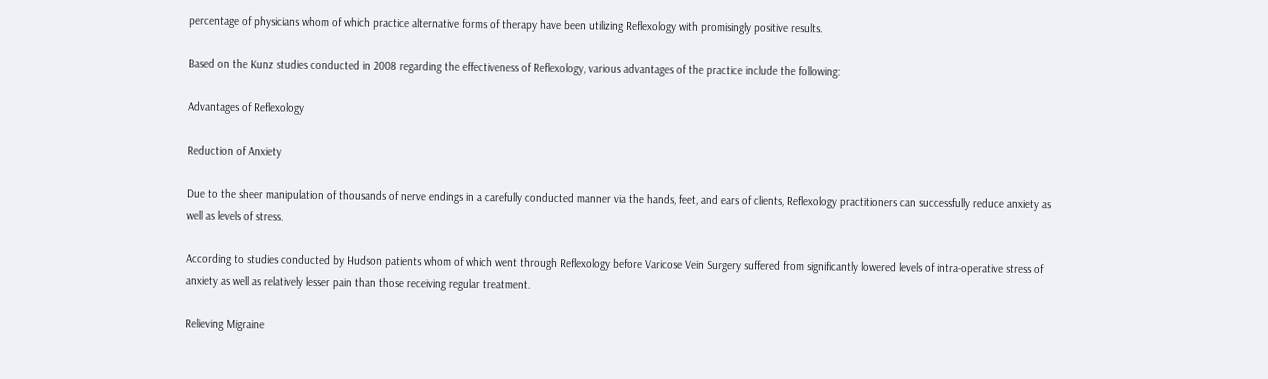percentage of physicians whom of which practice alternative forms of therapy have been utilizing Reflexology with promisingly positive results.

Based on the Kunz studies conducted in 2008 regarding the effectiveness of Reflexology, various advantages of the practice include the following:

Advantages of Reflexology

Reduction of Anxiety

Due to the sheer manipulation of thousands of nerve endings in a carefully conducted manner via the hands, feet, and ears of clients, Reflexology practitioners can successfully reduce anxiety as well as levels of stress.

According to studies conducted by Hudson patients whom of which went through Reflexology before Varicose Vein Surgery suffered from significantly lowered levels of intra-operative stress of anxiety as well as relatively lesser pain than those receiving regular treatment.

Relieving Migraine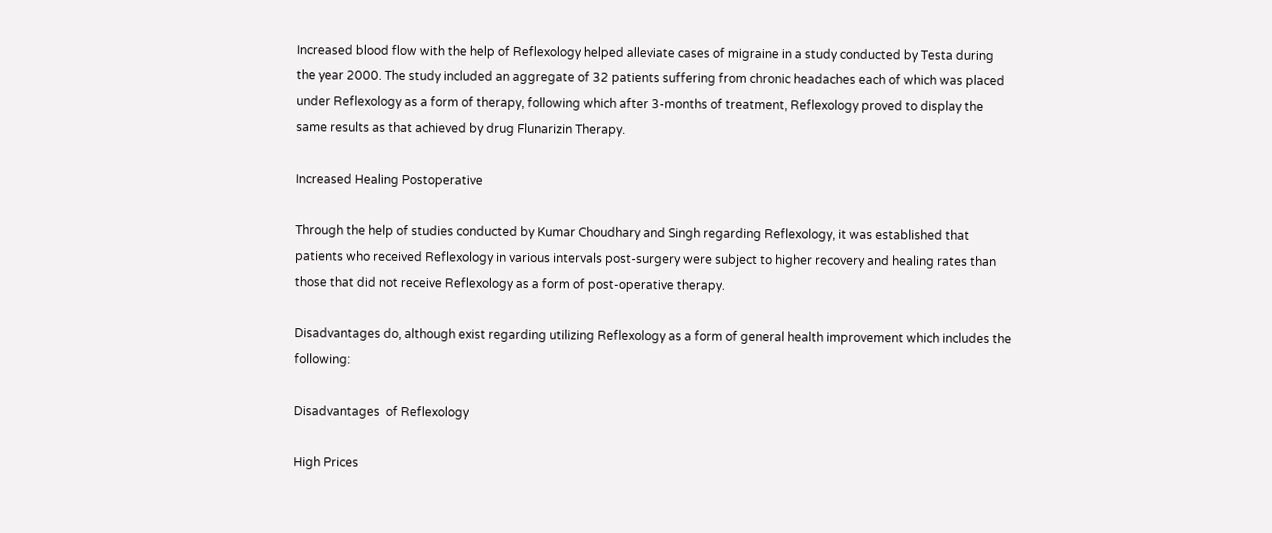Increased blood flow with the help of Reflexology helped alleviate cases of migraine in a study conducted by Testa during the year 2000. The study included an aggregate of 32 patients suffering from chronic headaches each of which was placed under Reflexology as a form of therapy, following which after 3-months of treatment, Reflexology proved to display the same results as that achieved by drug Flunarizin Therapy.

Increased Healing Postoperative

Through the help of studies conducted by Kumar Choudhary and Singh regarding Reflexology, it was established that patients who received Reflexology in various intervals post-surgery were subject to higher recovery and healing rates than those that did not receive Reflexology as a form of post-operative therapy.

Disadvantages do, although exist regarding utilizing Reflexology as a form of general health improvement which includes the following:

Disadvantages  of Reflexology

High Prices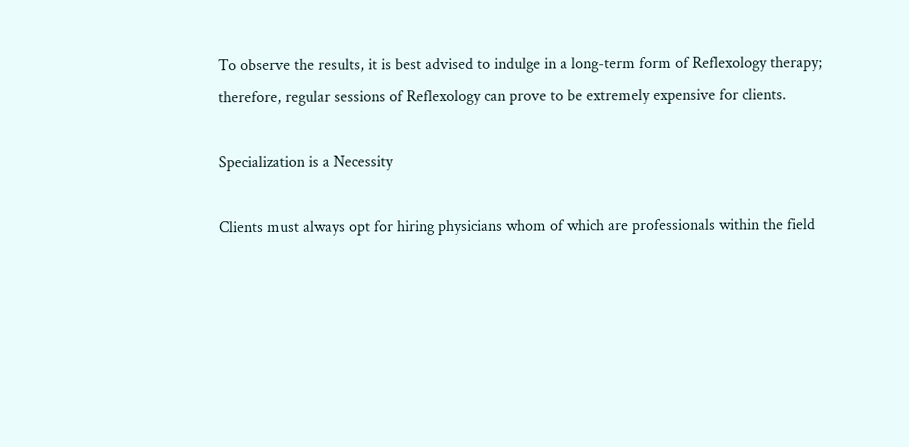To observe the results, it is best advised to indulge in a long-term form of Reflexology therapy; therefore, regular sessions of Reflexology can prove to be extremely expensive for clients.

Specialization is a Necessity

Clients must always opt for hiring physicians whom of which are professionals within the field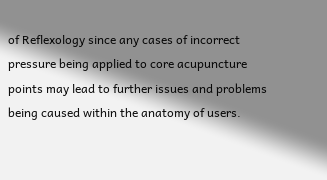of Reflexology since any cases of incorrect pressure being applied to core acupuncture points may lead to further issues and problems being caused within the anatomy of users.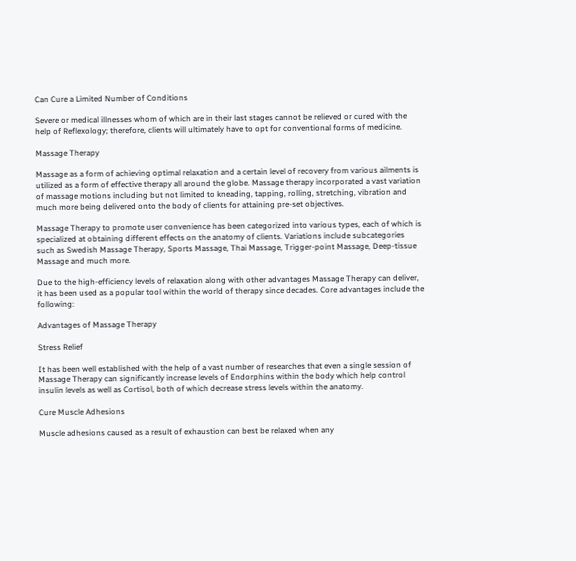Can Cure a Limited Number of Conditions

Severe or medical illnesses whom of which are in their last stages cannot be relieved or cured with the help of Reflexology; therefore, clients will ultimately have to opt for conventional forms of medicine.

Massage Therapy

Massage as a form of achieving optimal relaxation and a certain level of recovery from various ailments is utilized as a form of effective therapy all around the globe. Massage therapy incorporated a vast variation of massage motions including but not limited to kneading, tapping, rolling, stretching, vibration and much more being delivered onto the body of clients for attaining pre-set objectives.

Massage Therapy to promote user convenience has been categorized into various types, each of which is specialized at obtaining different effects on the anatomy of clients. Variations include subcategories such as Swedish Massage Therapy, Sports Massage, Thai Massage, Trigger-point Massage, Deep-tissue Massage and much more.

Due to the high-efficiency levels of relaxation along with other advantages Massage Therapy can deliver, it has been used as a popular tool within the world of therapy since decades. Core advantages include the following:

Advantages of Massage Therapy

Stress Relief

It has been well established with the help of a vast number of researches that even a single session of Massage Therapy can significantly increase levels of Endorphins within the body which help control insulin levels as well as Cortisol, both of which decrease stress levels within the anatomy.

Cure Muscle Adhesions

Muscle adhesions caused as a result of exhaustion can best be relaxed when any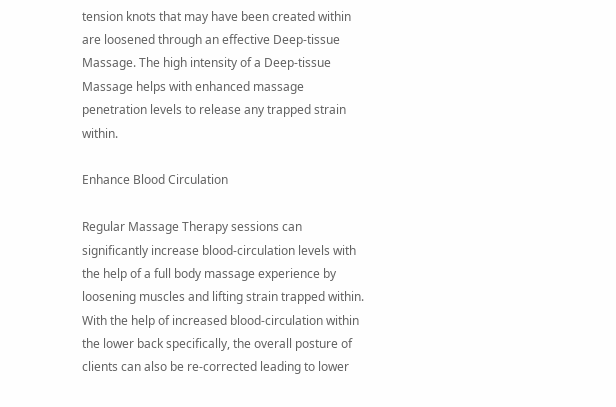tension knots that may have been created within are loosened through an effective Deep-tissue Massage. The high intensity of a Deep-tissue Massage helps with enhanced massage penetration levels to release any trapped strain within.

Enhance Blood Circulation

Regular Massage Therapy sessions can significantly increase blood-circulation levels with the help of a full body massage experience by loosening muscles and lifting strain trapped within. With the help of increased blood-circulation within the lower back specifically, the overall posture of clients can also be re-corrected leading to lower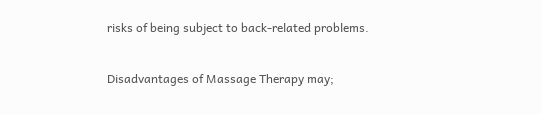risks of being subject to back-related problems.

Disadvantages of Massage Therapy may;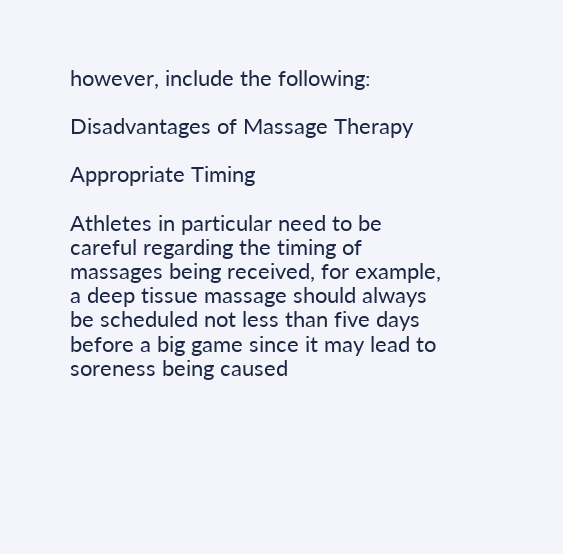however, include the following:

Disadvantages of Massage Therapy

Appropriate Timing

Athletes in particular need to be careful regarding the timing of massages being received, for example, a deep tissue massage should always be scheduled not less than five days before a big game since it may lead to soreness being caused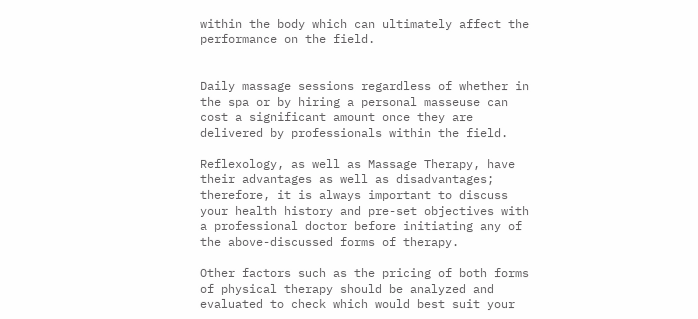within the body which can ultimately affect the performance on the field.


Daily massage sessions regardless of whether in the spa or by hiring a personal masseuse can cost a significant amount once they are delivered by professionals within the field.

Reflexology, as well as Massage Therapy, have their advantages as well as disadvantages; therefore, it is always important to discuss your health history and pre-set objectives with a professional doctor before initiating any of the above-discussed forms of therapy.

Other factors such as the pricing of both forms of physical therapy should be analyzed and evaluated to check which would best suit your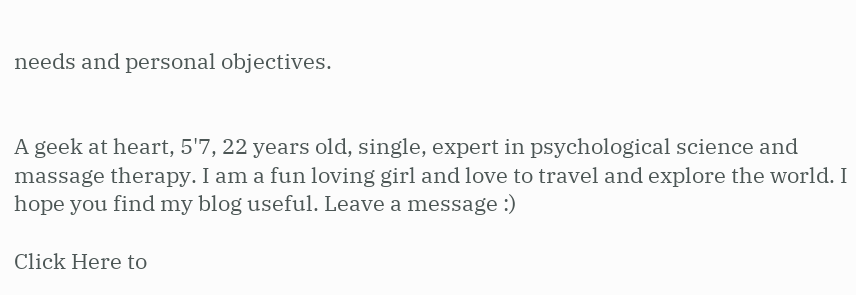needs and personal objectives.


A geek at heart, 5'7, 22 years old, single, expert in psychological science and massage therapy. I am a fun loving girl and love to travel and explore the world. I hope you find my blog useful. Leave a message :)

Click Here to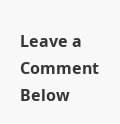Leave a Comment Below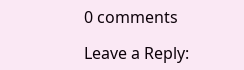0 comments

Leave a Reply: